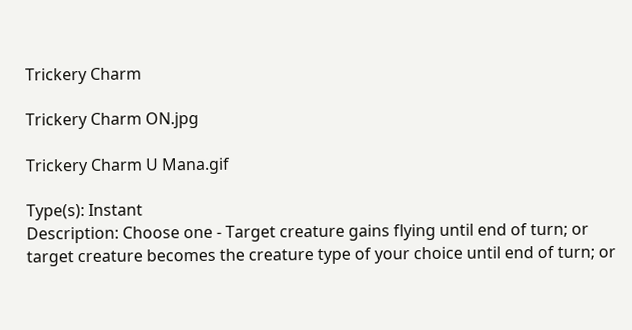Trickery Charm

Trickery Charm ON.jpg

Trickery Charm U Mana.gif

Type(s): Instant
Description: Choose one - Target creature gains flying until end of turn; or target creature becomes the creature type of your choice until end of turn; or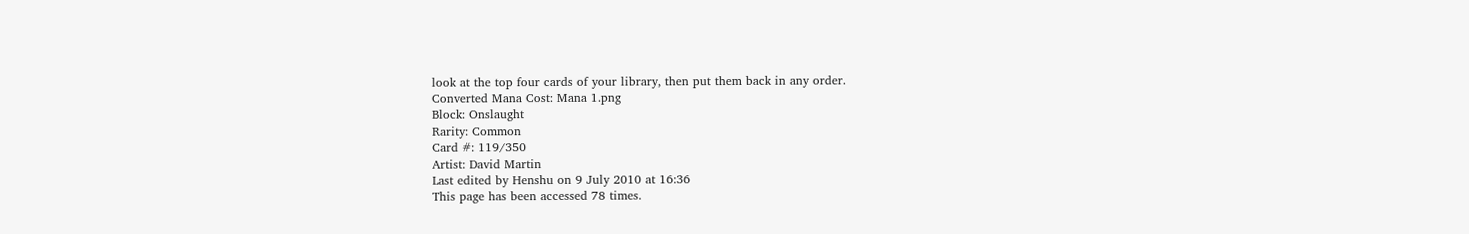look at the top four cards of your library, then put them back in any order.
Converted Mana Cost: Mana 1.png
Block: Onslaught
Rarity: Common
Card #: 119/350
Artist: David Martin
Last edited by Henshu on 9 July 2010 at 16:36
This page has been accessed 78 times.